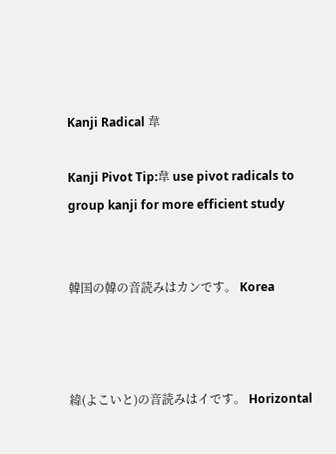Kanji Radical 韋

Kanji Pivot Tip:韋 use pivot radicals to group kanji for more efficient study


韓国の韓の音読みはカンです。 Korea



緯(よこいと)の音読みはイです。 Horizontal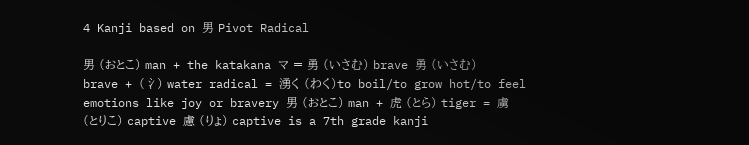4 Kanji based on 男 Pivot Radical

男 (おとこ) man + the katakana マ = 勇 (いさむ) brave 勇 (いさむ) brave + (氵) water radical = 湧く (わく)to boil/to grow hot/to feel emotions like joy or bravery 男 (おとこ) man + 虎 (とら) tiger = 虜 (とりこ) captive 慮 (りょ) captive is a 7th grade kanji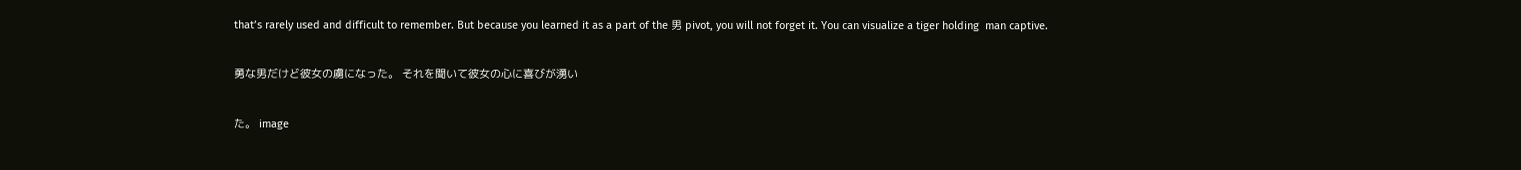that’s rarely used and difficult to remember. But because you learned it as a part of the 男 pivot, you will not forget it. You can visualize a tiger holding  man captive.

勇な男だけど彼女の虜になった。 それを聞いて彼女の心に喜びが湧い

た。 image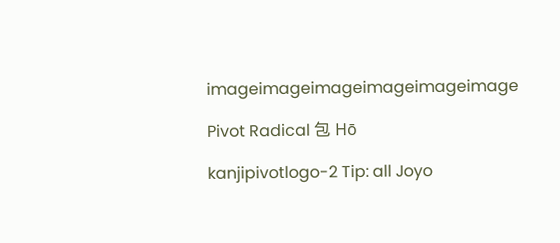imageimageimageimageimageimage

Pivot Radical 包 Hō

kanjipivotlogo-2 Tip: all Joyo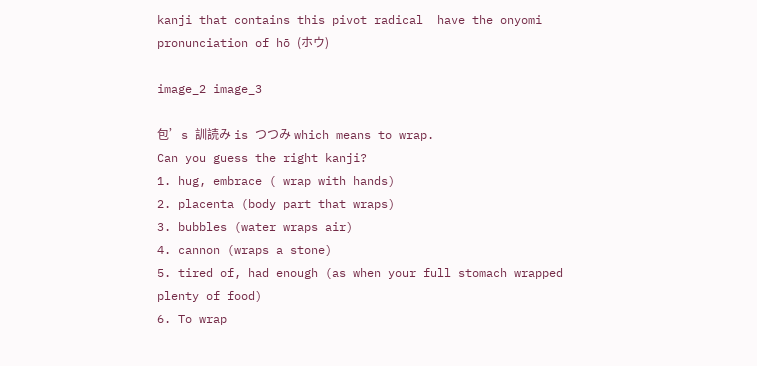kanji that contains this pivot radical  have the onyomi pronunciation of hō (ホウ)

image_2 image_3

包’s 訓読み is つつみ which means to wrap.
Can you guess the right kanji?
1. hug, embrace ( wrap with hands)
2. placenta (body part that wraps)
3. bubbles (water wraps air)
4. cannon (wraps a stone)
5. tired of, had enough (as when your full stomach wrapped plenty of food)
6. To wrap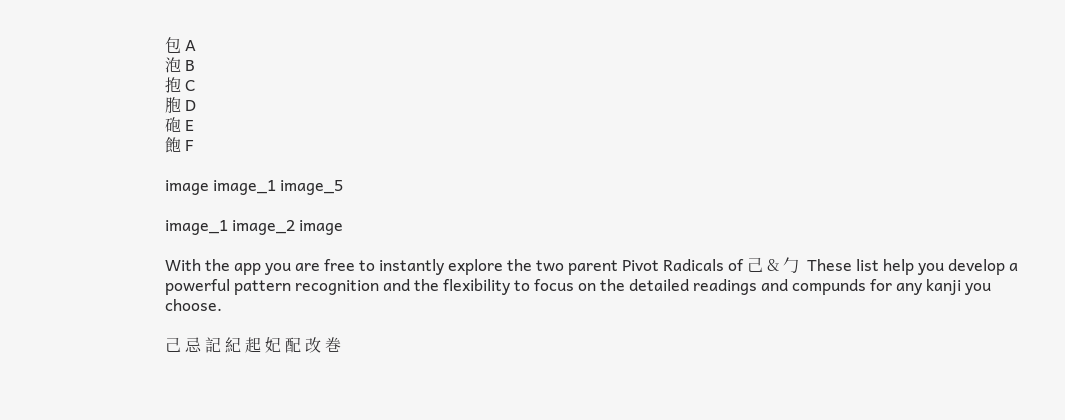包 A
泡 B
抱 C
胞 D
砲 E
飽 F

image image_1 image_5

image_1 image_2 image

With the app you are free to instantly explore the two parent Pivot Radicals of 己 & 勹  These list help you develop a powerful pattern recognition and the flexibility to focus on the detailed readings and compunds for any kanji you choose.

己 忌 記 紀 起 妃 配 改 巻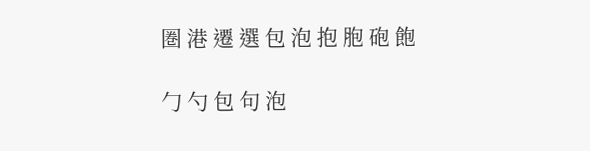圏 港 遷 選 包 泡 抱 胞 砲 飽

勹 勺 包 句 泡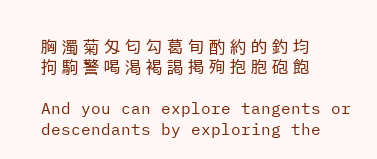胸 濁 菊 匁 匂 勾 葛 旬 酌 約 的 釣 均 拘 駒 警 喝 渇 褐 謁 掲 殉 抱 胞 砲 飽

And you can explore tangents or descendants by exploring the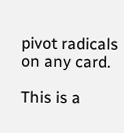pivot radicals on any card.

This is a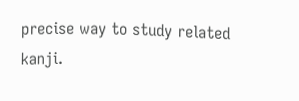precise way to study related kanji.